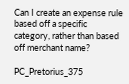Can I create an expense rule based off a specific category, rather than based off merchant name?

PC_Pretorius_375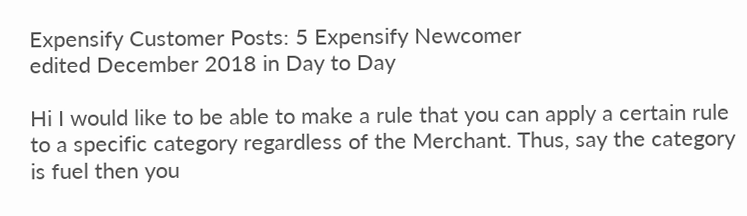Expensify Customer Posts: 5 Expensify Newcomer
edited December 2018 in Day to Day

Hi I would like to be able to make a rule that you can apply a certain rule to a specific category regardless of the Merchant. Thus, say the category is fuel then you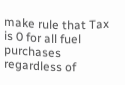make rule that Tax is 0 for all fuel purchases regardless of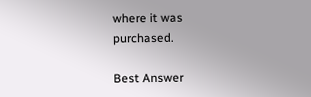where it was purchased.

Best Answer